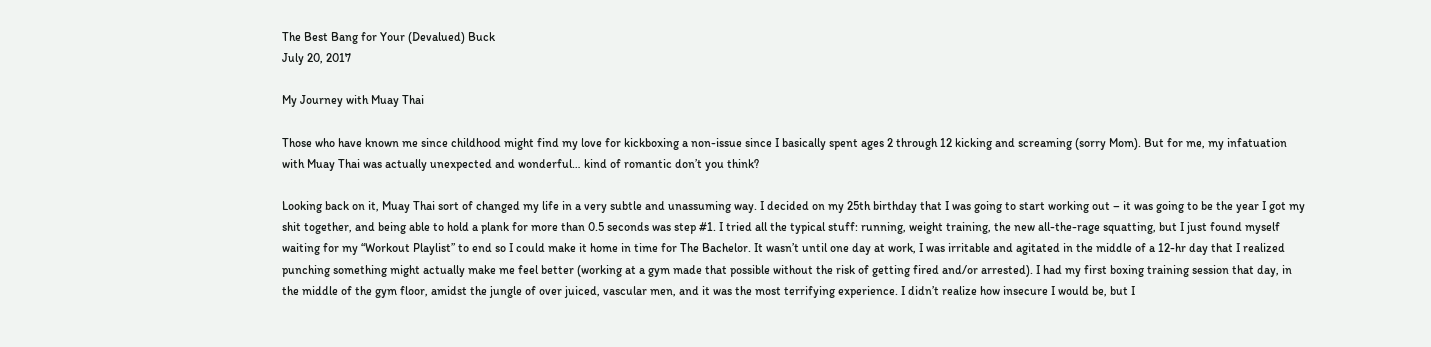The Best Bang for Your (Devalued) Buck
July 20, 2017

My Journey with Muay Thai

Those who have known me since childhood might find my love for kickboxing a non-issue since I basically spent ages 2 through 12 kicking and screaming (sorry Mom). But for me, my infatuation with Muay Thai was actually unexpected and wonderful… kind of romantic don’t you think?

Looking back on it, Muay Thai sort of changed my life in a very subtle and unassuming way. I decided on my 25th birthday that I was going to start working out – it was going to be the year I got my shit together, and being able to hold a plank for more than 0.5 seconds was step #1. I tried all the typical stuff: running, weight training, the new all-the-rage squatting, but I just found myself waiting for my “Workout Playlist” to end so I could make it home in time for The Bachelor. It wasn’t until one day at work, I was irritable and agitated in the middle of a 12-hr day that I realized punching something might actually make me feel better (working at a gym made that possible without the risk of getting fired and/or arrested). I had my first boxing training session that day, in the middle of the gym floor, amidst the jungle of over juiced, vascular men, and it was the most terrifying experience. I didn’t realize how insecure I would be, but I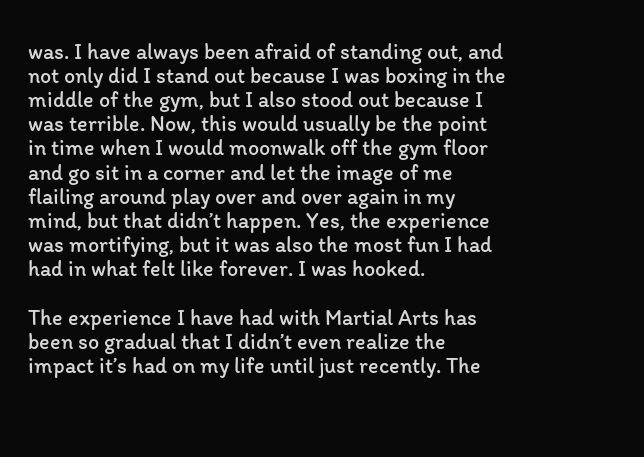was. I have always been afraid of standing out, and not only did I stand out because I was boxing in the middle of the gym, but I also stood out because I was terrible. Now, this would usually be the point in time when I would moonwalk off the gym floor and go sit in a corner and let the image of me flailing around play over and over again in my mind, but that didn’t happen. Yes, the experience was mortifying, but it was also the most fun I had had in what felt like forever. I was hooked.

The experience I have had with Martial Arts has been so gradual that I didn’t even realize the impact it’s had on my life until just recently. The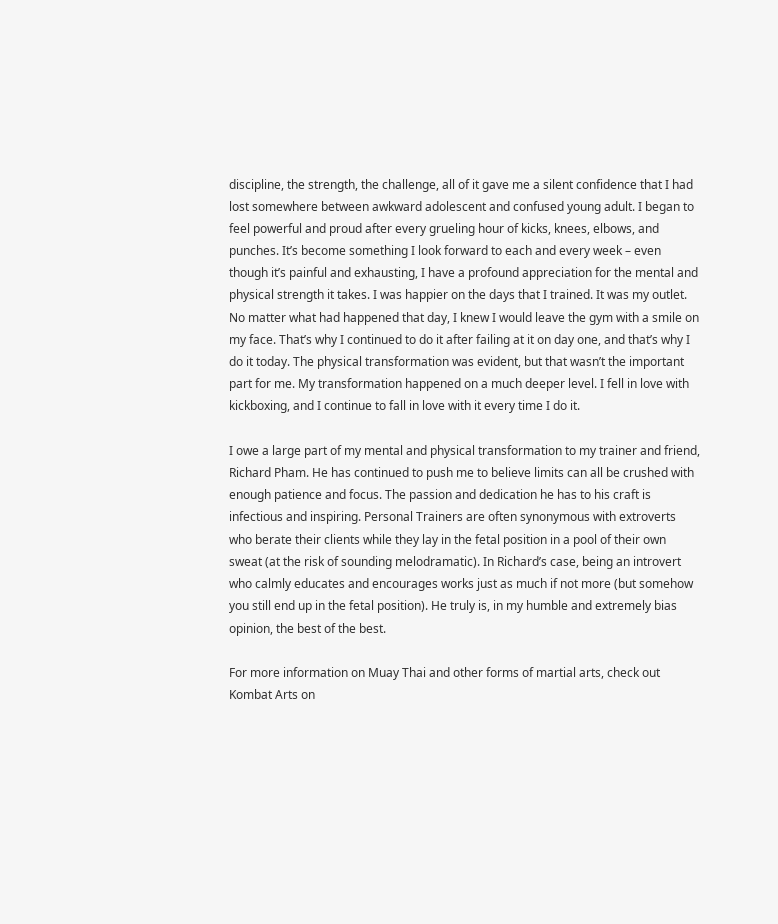discipline, the strength, the challenge, all of it gave me a silent confidence that I had lost somewhere between awkward adolescent and confused young adult. I began to feel powerful and proud after every grueling hour of kicks, knees, elbows, and punches. It’s become something I look forward to each and every week – even though it’s painful and exhausting, I have a profound appreciation for the mental and physical strength it takes. I was happier on the days that I trained. It was my outlet. No matter what had happened that day, I knew I would leave the gym with a smile on my face. That’s why I continued to do it after failing at it on day one, and that’s why I do it today. The physical transformation was evident, but that wasn’t the important part for me. My transformation happened on a much deeper level. I fell in love with kickboxing, and I continue to fall in love with it every time I do it.

I owe a large part of my mental and physical transformation to my trainer and friend, Richard Pham. He has continued to push me to believe limits can all be crushed with enough patience and focus. The passion and dedication he has to his craft is infectious and inspiring. Personal Trainers are often synonymous with extroverts who berate their clients while they lay in the fetal position in a pool of their own sweat (at the risk of sounding melodramatic). In Richard’s case, being an introvert who calmly educates and encourages works just as much if not more (but somehow you still end up in the fetal position). He truly is, in my humble and extremely bias opinion, the best of the best.

For more information on Muay Thai and other forms of martial arts, check out Kombat Arts on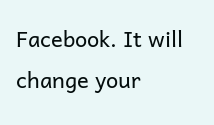Facebook. It will change your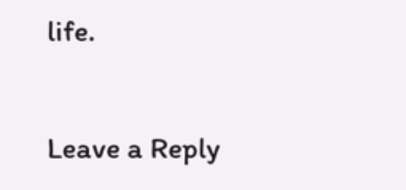life.


Leave a Reply